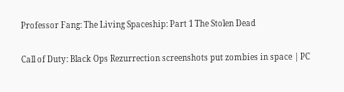Professor Fang: The Living Spaceship: Part 1 The Stolen Dead

Call of Duty: Black Ops Rezurrection screenshots put zombies in space | PC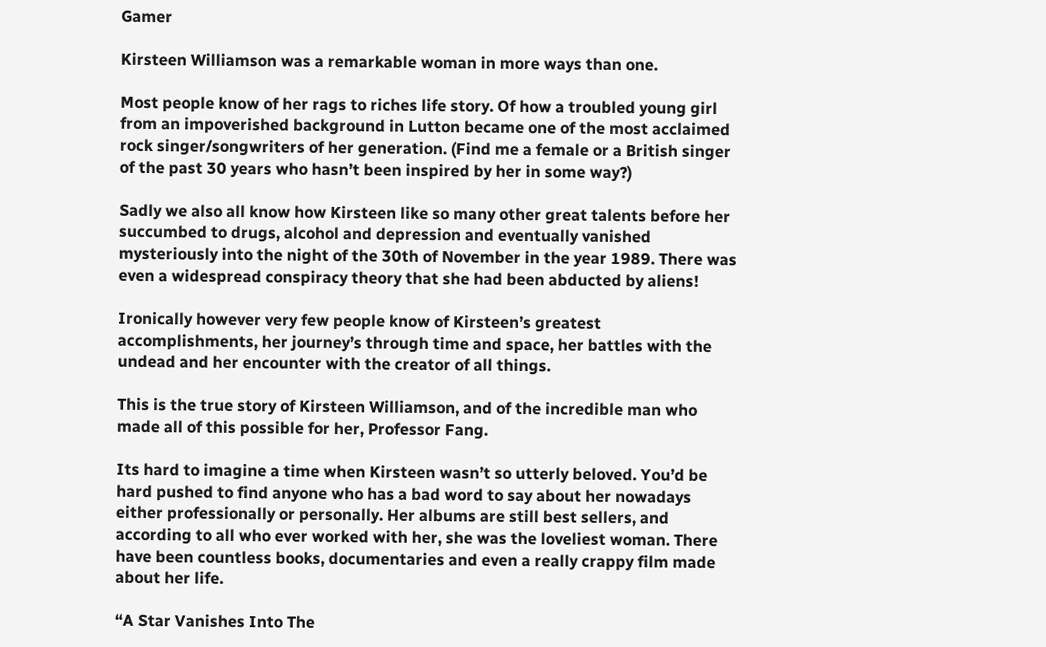Gamer

Kirsteen Williamson was a remarkable woman in more ways than one.

Most people know of her rags to riches life story. Of how a troubled young girl from an impoverished background in Lutton became one of the most acclaimed rock singer/songwriters of her generation. (Find me a female or a British singer of the past 30 years who hasn’t been inspired by her in some way?)

Sadly we also all know how Kirsteen like so many other great talents before her succumbed to drugs, alcohol and depression and eventually vanished mysteriously into the night of the 30th of November in the year 1989. There was even a widespread conspiracy theory that she had been abducted by aliens!

Ironically however very few people know of Kirsteen’s greatest accomplishments, her journey’s through time and space, her battles with the undead and her encounter with the creator of all things.

This is the true story of Kirsteen Williamson, and of the incredible man who made all of this possible for her, Professor Fang.

Its hard to imagine a time when Kirsteen wasn’t so utterly beloved. You’d be hard pushed to find anyone who has a bad word to say about her nowadays either professionally or personally. Her albums are still best sellers, and according to all who ever worked with her, she was the loveliest woman. There have been countless books, documentaries and even a really crappy film made about her life.

“A Star Vanishes Into The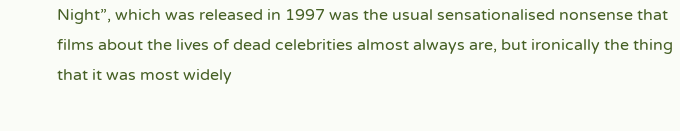Night”, which was released in 1997 was the usual sensationalised nonsense that films about the lives of dead celebrities almost always are, but ironically the thing that it was most widely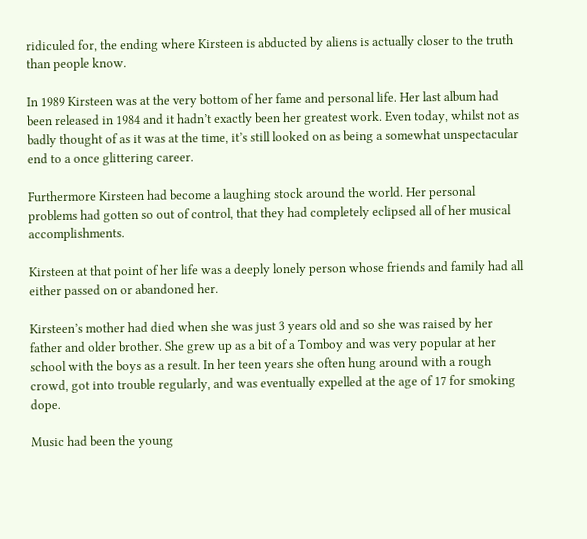ridiculed for, the ending where Kirsteen is abducted by aliens is actually closer to the truth than people know.

In 1989 Kirsteen was at the very bottom of her fame and personal life. Her last album had been released in 1984 and it hadn’t exactly been her greatest work. Even today, whilst not as badly thought of as it was at the time, it’s still looked on as being a somewhat unspectacular end to a once glittering career.

Furthermore Kirsteen had become a laughing stock around the world. Her personal problems had gotten so out of control, that they had completely eclipsed all of her musical accomplishments.

Kirsteen at that point of her life was a deeply lonely person whose friends and family had all either passed on or abandoned her.

Kirsteen’s mother had died when she was just 3 years old and so she was raised by her father and older brother. She grew up as a bit of a Tomboy and was very popular at her school with the boys as a result. In her teen years she often hung around with a rough crowd, got into trouble regularly, and was eventually expelled at the age of 17 for smoking dope.

Music had been the young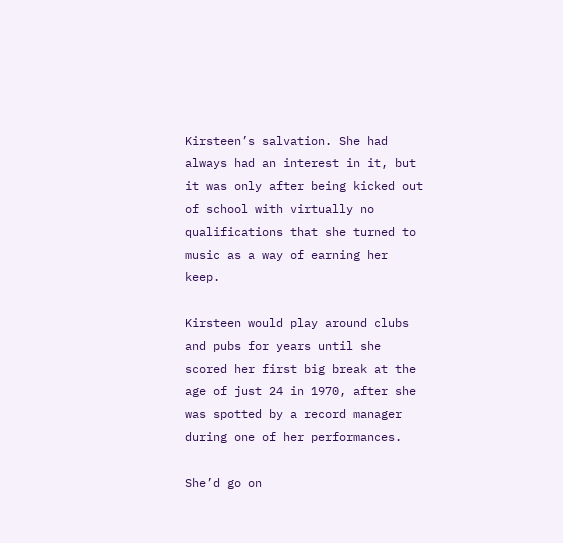Kirsteen’s salvation. She had always had an interest in it, but it was only after being kicked out of school with virtually no qualifications that she turned to music as a way of earning her keep.

Kirsteen would play around clubs and pubs for years until she scored her first big break at the age of just 24 in 1970, after she was spotted by a record manager during one of her performances.

She’d go on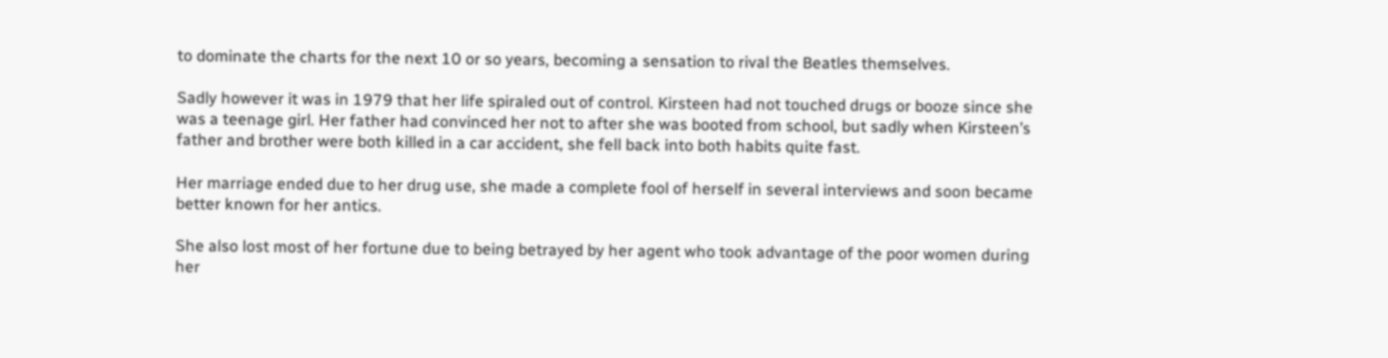to dominate the charts for the next 10 or so years, becoming a sensation to rival the Beatles themselves.

Sadly however it was in 1979 that her life spiraled out of control. Kirsteen had not touched drugs or booze since she was a teenage girl. Her father had convinced her not to after she was booted from school, but sadly when Kirsteen’s father and brother were both killed in a car accident, she fell back into both habits quite fast.

Her marriage ended due to her drug use, she made a complete fool of herself in several interviews and soon became better known for her antics.

She also lost most of her fortune due to being betrayed by her agent who took advantage of the poor women during her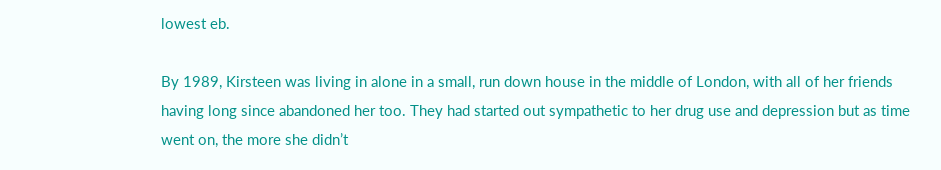lowest eb.

By 1989, Kirsteen was living in alone in a small, run down house in the middle of London, with all of her friends having long since abandoned her too. They had started out sympathetic to her drug use and depression but as time went on, the more she didn’t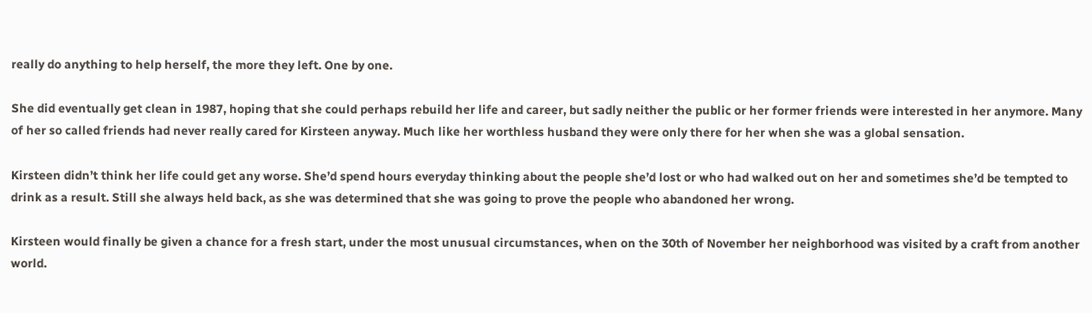really do anything to help herself, the more they left. One by one.

She did eventually get clean in 1987, hoping that she could perhaps rebuild her life and career, but sadly neither the public or her former friends were interested in her anymore. Many of her so called friends had never really cared for Kirsteen anyway. Much like her worthless husband they were only there for her when she was a global sensation.

Kirsteen didn’t think her life could get any worse. She’d spend hours everyday thinking about the people she’d lost or who had walked out on her and sometimes she’d be tempted to drink as a result. Still she always held back, as she was determined that she was going to prove the people who abandoned her wrong.

Kirsteen would finally be given a chance for a fresh start, under the most unusual circumstances, when on the 30th of November her neighborhood was visited by a craft from another world.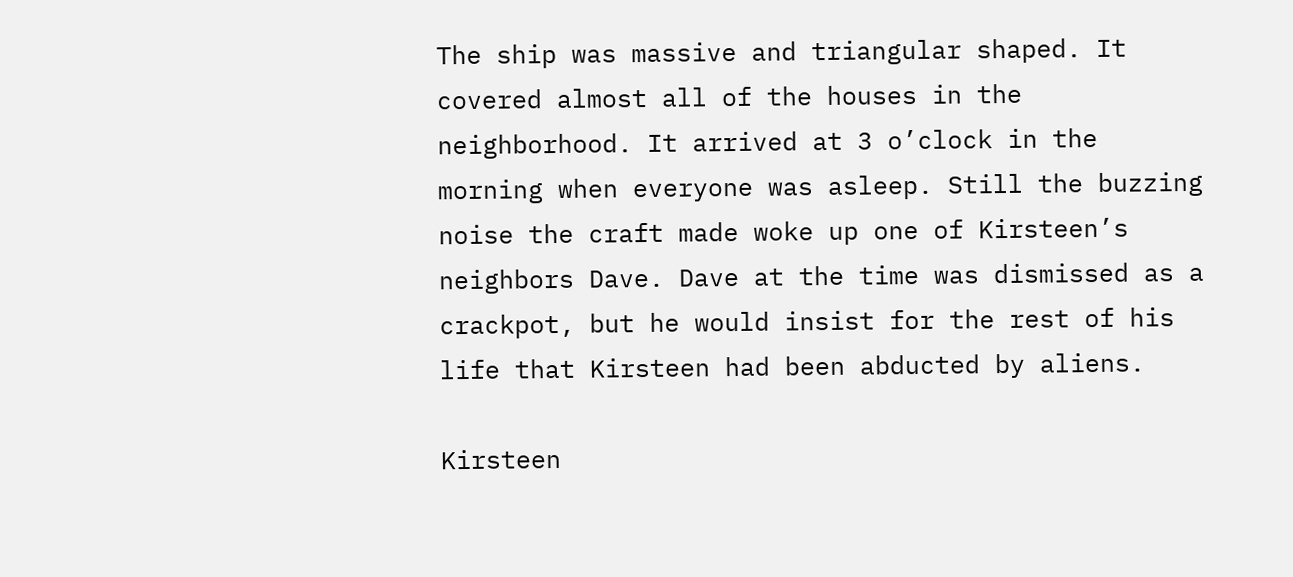The ship was massive and triangular shaped. It covered almost all of the houses in the neighborhood. It arrived at 3 o’clock in the morning when everyone was asleep. Still the buzzing noise the craft made woke up one of Kirsteen’s neighbors Dave. Dave at the time was dismissed as a crackpot, but he would insist for the rest of his life that Kirsteen had been abducted by aliens.

Kirsteen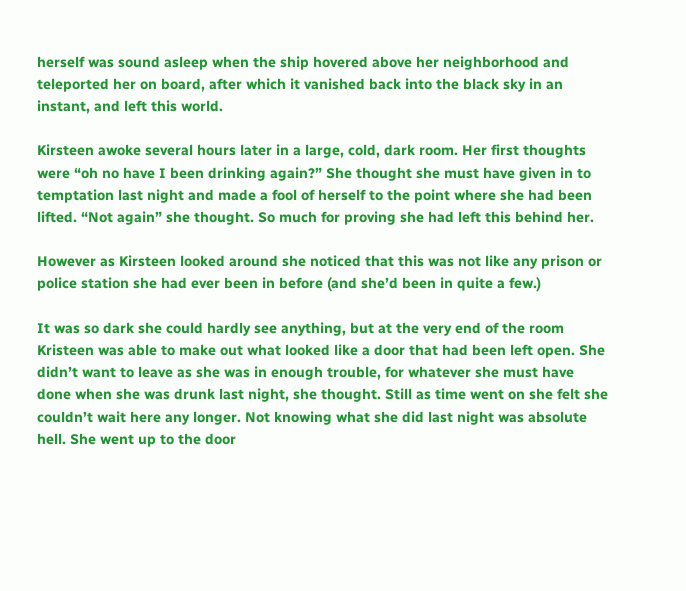herself was sound asleep when the ship hovered above her neighborhood and teleported her on board, after which it vanished back into the black sky in an instant, and left this world.

Kirsteen awoke several hours later in a large, cold, dark room. Her first thoughts were “oh no have I been drinking again?” She thought she must have given in to temptation last night and made a fool of herself to the point where she had been lifted. “Not again” she thought. So much for proving she had left this behind her.

However as Kirsteen looked around she noticed that this was not like any prison or police station she had ever been in before (and she’d been in quite a few.)

It was so dark she could hardly see anything, but at the very end of the room Kristeen was able to make out what looked like a door that had been left open. She didn’t want to leave as she was in enough trouble, for whatever she must have done when she was drunk last night, she thought. Still as time went on she felt she couldn’t wait here any longer. Not knowing what she did last night was absolute hell. She went up to the door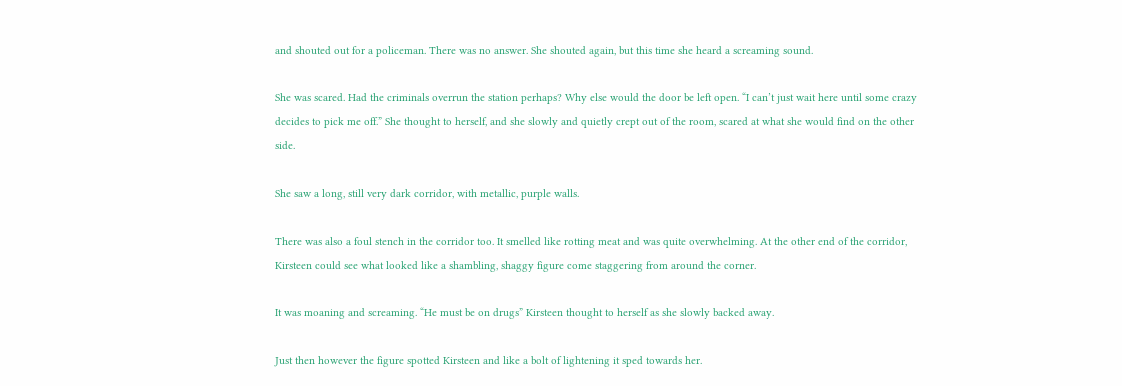and shouted out for a policeman. There was no answer. She shouted again, but this time she heard a screaming sound.

She was scared. Had the criminals overrun the station perhaps? Why else would the door be left open. “I can’t just wait here until some crazy decides to pick me off.” She thought to herself, and she slowly and quietly crept out of the room, scared at what she would find on the other side.

She saw a long, still very dark corridor, with metallic, purple walls.

There was also a foul stench in the corridor too. It smelled like rotting meat and was quite overwhelming. At the other end of the corridor, Kirsteen could see what looked like a shambling, shaggy figure come staggering from around the corner.

It was moaning and screaming. “He must be on drugs” Kirsteen thought to herself as she slowly backed away.

Just then however the figure spotted Kirsteen and like a bolt of lightening it sped towards her.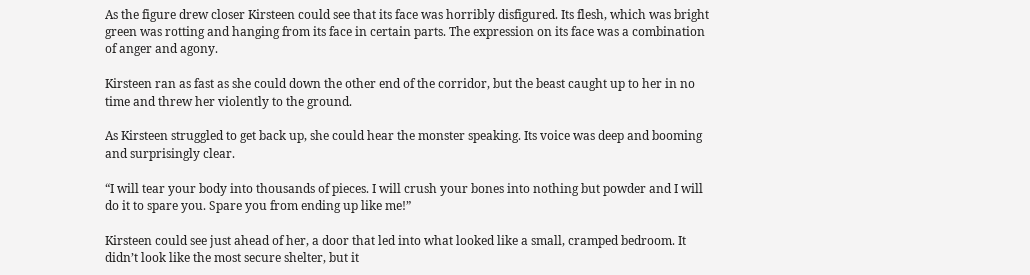As the figure drew closer Kirsteen could see that its face was horribly disfigured. Its flesh, which was bright green was rotting and hanging from its face in certain parts. The expression on its face was a combination of anger and agony.

Kirsteen ran as fast as she could down the other end of the corridor, but the beast caught up to her in no time and threw her violently to the ground.

As Kirsteen struggled to get back up, she could hear the monster speaking. Its voice was deep and booming and surprisingly clear.

“I will tear your body into thousands of pieces. I will crush your bones into nothing but powder and I will do it to spare you. Spare you from ending up like me!”

Kirsteen could see just ahead of her, a door that led into what looked like a small, cramped bedroom. It didn’t look like the most secure shelter, but it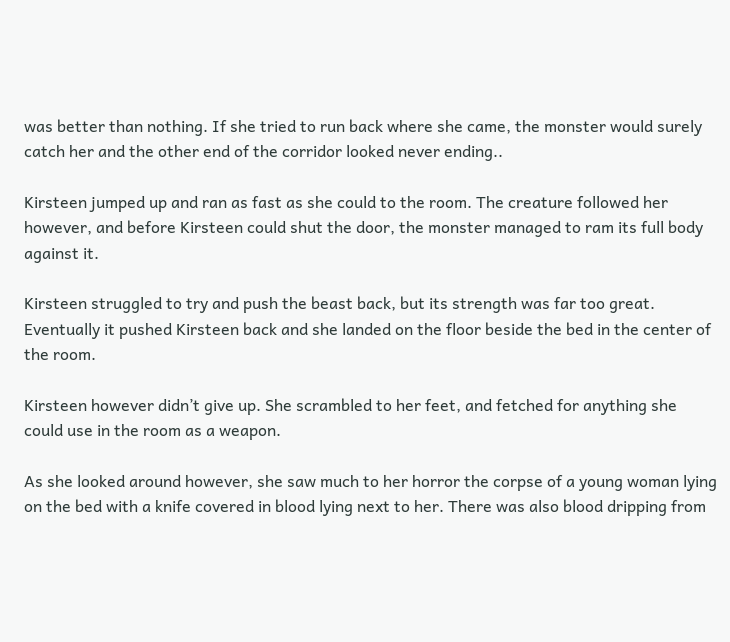was better than nothing. If she tried to run back where she came, the monster would surely catch her and the other end of the corridor looked never ending..

Kirsteen jumped up and ran as fast as she could to the room. The creature followed her however, and before Kirsteen could shut the door, the monster managed to ram its full body against it.

Kirsteen struggled to try and push the beast back, but its strength was far too great. Eventually it pushed Kirsteen back and she landed on the floor beside the bed in the center of the room.

Kirsteen however didn’t give up. She scrambled to her feet, and fetched for anything she could use in the room as a weapon.

As she looked around however, she saw much to her horror the corpse of a young woman lying on the bed with a knife covered in blood lying next to her. There was also blood dripping from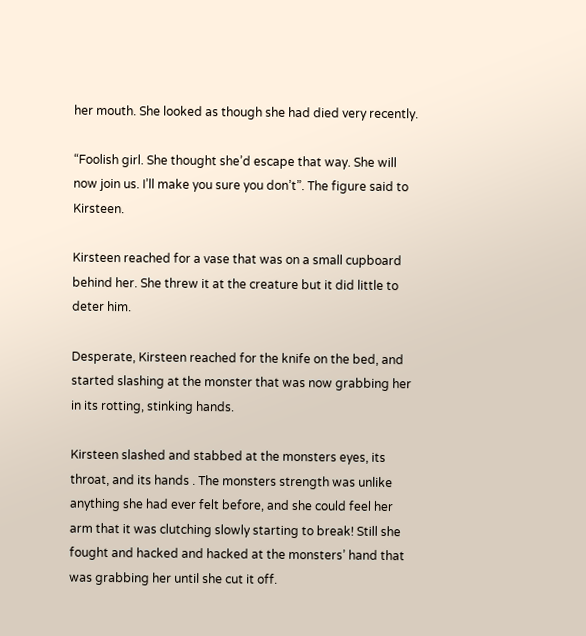her mouth. She looked as though she had died very recently.

“Foolish girl. She thought she’d escape that way. She will now join us. I’ll make you sure you don’t”. The figure said to Kirsteen.

Kirsteen reached for a vase that was on a small cupboard behind her. She threw it at the creature but it did little to deter him.

Desperate, Kirsteen reached for the knife on the bed, and started slashing at the monster that was now grabbing her in its rotting, stinking hands.

Kirsteen slashed and stabbed at the monsters eyes, its throat, and its hands . The monsters strength was unlike anything she had ever felt before, and she could feel her arm that it was clutching slowly starting to break! Still she fought and hacked and hacked at the monsters’ hand that was grabbing her until she cut it off.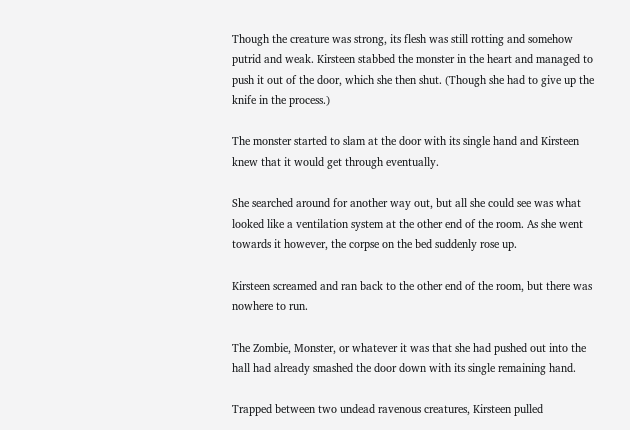Though the creature was strong, its flesh was still rotting and somehow putrid and weak. Kirsteen stabbed the monster in the heart and managed to push it out of the door, which she then shut. (Though she had to give up the knife in the process.)

The monster started to slam at the door with its single hand and Kirsteen knew that it would get through eventually.

She searched around for another way out, but all she could see was what looked like a ventilation system at the other end of the room. As she went towards it however, the corpse on the bed suddenly rose up.

Kirsteen screamed and ran back to the other end of the room, but there was nowhere to run.

The Zombie, Monster, or whatever it was that she had pushed out into the hall had already smashed the door down with its single remaining hand.

Trapped between two undead ravenous creatures, Kirsteen pulled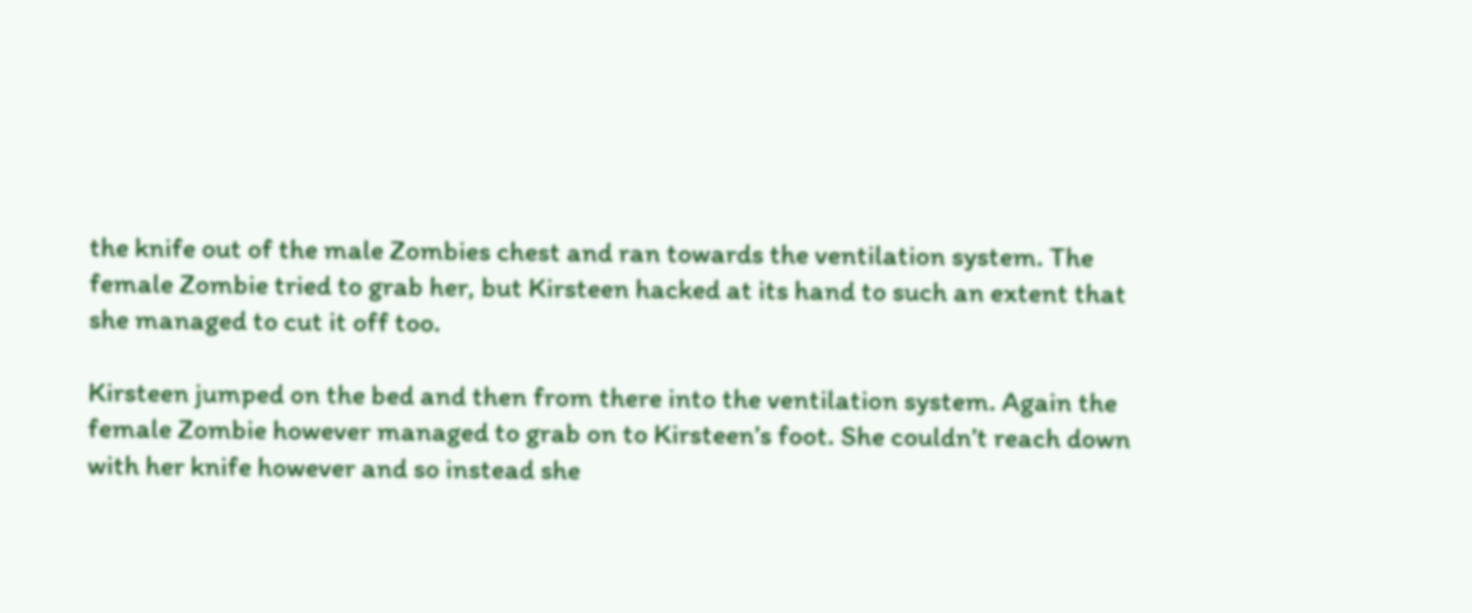the knife out of the male Zombies chest and ran towards the ventilation system. The female Zombie tried to grab her, but Kirsteen hacked at its hand to such an extent that she managed to cut it off too.

Kirsteen jumped on the bed and then from there into the ventilation system. Again the female Zombie however managed to grab on to Kirsteen’s foot. She couldn’t reach down with her knife however and so instead she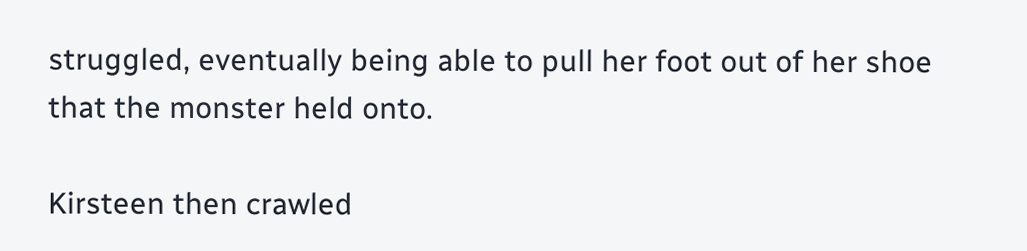struggled, eventually being able to pull her foot out of her shoe that the monster held onto.

Kirsteen then crawled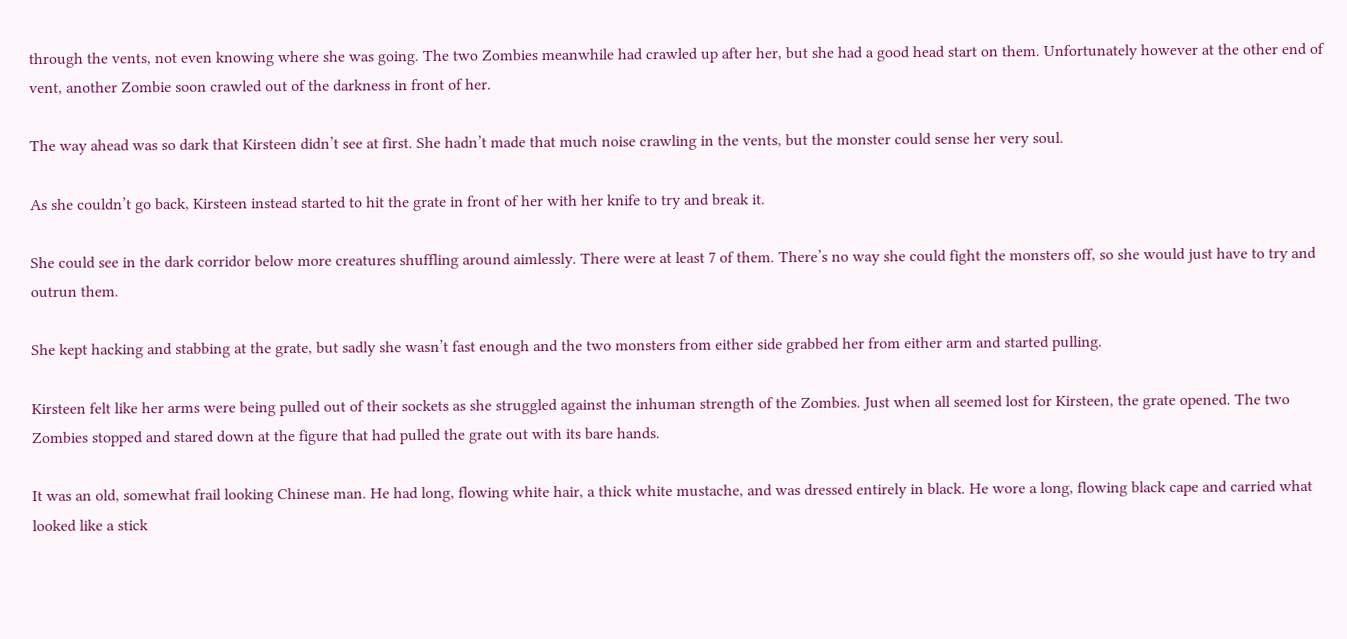through the vents, not even knowing where she was going. The two Zombies meanwhile had crawled up after her, but she had a good head start on them. Unfortunately however at the other end of vent, another Zombie soon crawled out of the darkness in front of her.

The way ahead was so dark that Kirsteen didn’t see at first. She hadn’t made that much noise crawling in the vents, but the monster could sense her very soul.

As she couldn’t go back, Kirsteen instead started to hit the grate in front of her with her knife to try and break it.

She could see in the dark corridor below more creatures shuffling around aimlessly. There were at least 7 of them. There’s no way she could fight the monsters off, so she would just have to try and outrun them.

She kept hacking and stabbing at the grate, but sadly she wasn’t fast enough and the two monsters from either side grabbed her from either arm and started pulling.

Kirsteen felt like her arms were being pulled out of their sockets as she struggled against the inhuman strength of the Zombies. Just when all seemed lost for Kirsteen, the grate opened. The two Zombies stopped and stared down at the figure that had pulled the grate out with its bare hands.

It was an old, somewhat frail looking Chinese man. He had long, flowing white hair, a thick white mustache, and was dressed entirely in black. He wore a long, flowing black cape and carried what looked like a stick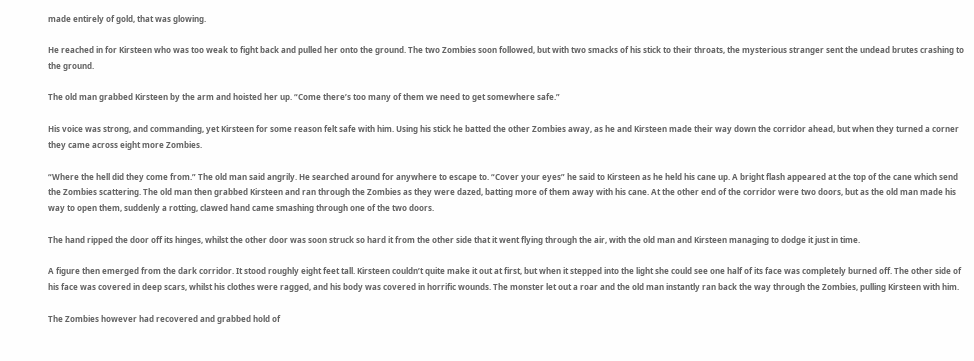made entirely of gold, that was glowing.

He reached in for Kirsteen who was too weak to fight back and pulled her onto the ground. The two Zombies soon followed, but with two smacks of his stick to their throats, the mysterious stranger sent the undead brutes crashing to the ground.

The old man grabbed Kirsteen by the arm and hoisted her up. “Come there’s too many of them we need to get somewhere safe.”

His voice was strong, and commanding, yet Kirsteen for some reason felt safe with him. Using his stick he batted the other Zombies away, as he and Kirsteen made their way down the corridor ahead, but when they turned a corner they came across eight more Zombies.

“Where the hell did they come from.” The old man said angrily. He searched around for anywhere to escape to. “Cover your eyes” he said to Kirsteen as he held his cane up. A bright flash appeared at the top of the cane which send the Zombies scattering. The old man then grabbed Kirsteen and ran through the Zombies as they were dazed, batting more of them away with his cane. At the other end of the corridor were two doors, but as the old man made his way to open them, suddenly a rotting, clawed hand came smashing through one of the two doors.

The hand ripped the door off its hinges, whilst the other door was soon struck so hard it from the other side that it went flying through the air, with the old man and Kirsteen managing to dodge it just in time.

A figure then emerged from the dark corridor. It stood roughly eight feet tall. Kirsteen couldn’t quite make it out at first, but when it stepped into the light she could see one half of its face was completely burned off. The other side of his face was covered in deep scars, whilst his clothes were ragged, and his body was covered in horrific wounds. The monster let out a roar and the old man instantly ran back the way through the Zombies, pulling Kirsteen with him.

The Zombies however had recovered and grabbed hold of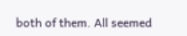both of them. All seemed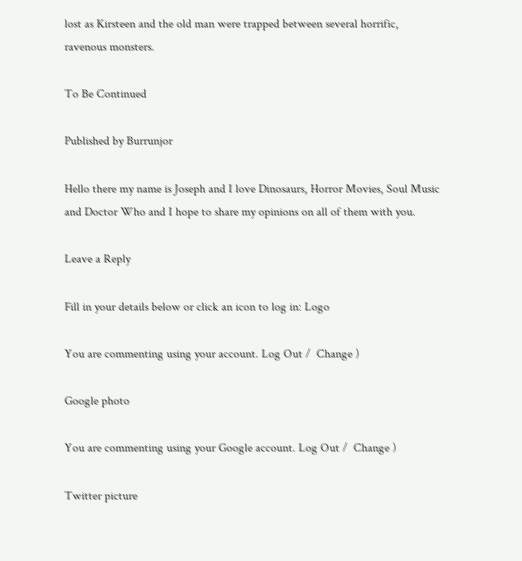lost as Kirsteen and the old man were trapped between several horrific, ravenous monsters.

To Be Continued

Published by Burrunjor

Hello there my name is Joseph and I love Dinosaurs, Horror Movies, Soul Music and Doctor Who and I hope to share my opinions on all of them with you.

Leave a Reply

Fill in your details below or click an icon to log in: Logo

You are commenting using your account. Log Out /  Change )

Google photo

You are commenting using your Google account. Log Out /  Change )

Twitter picture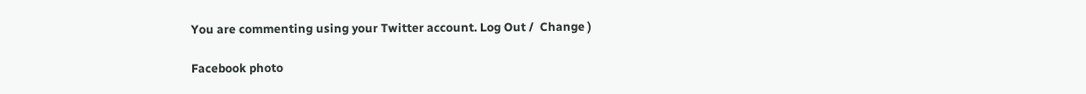You are commenting using your Twitter account. Log Out /  Change )

Facebook photo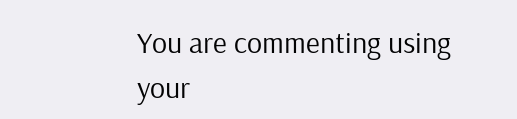You are commenting using your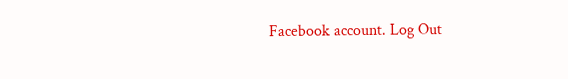Facebook account. Log Out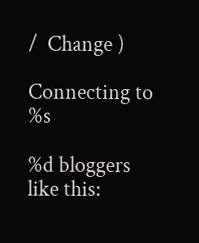/  Change )

Connecting to %s

%d bloggers like this: